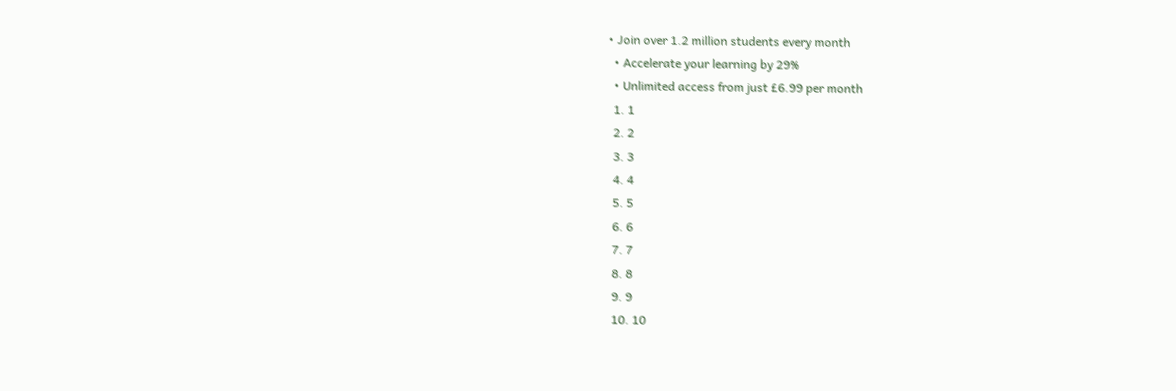• Join over 1.2 million students every month
  • Accelerate your learning by 29%
  • Unlimited access from just £6.99 per month
  1. 1
  2. 2
  3. 3
  4. 4
  5. 5
  6. 6
  7. 7
  8. 8
  9. 9
  10. 10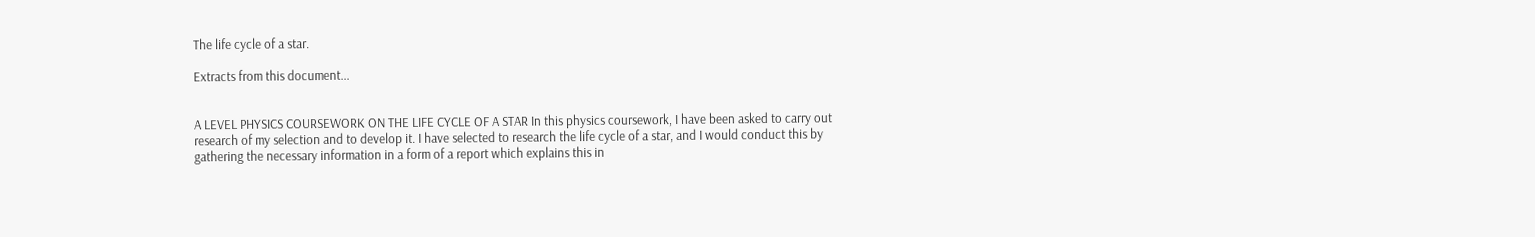The life cycle of a star.

Extracts from this document...


A LEVEL PHYSICS COURSEWORK ON THE LIFE CYCLE OF A STAR In this physics coursework, I have been asked to carry out research of my selection and to develop it. I have selected to research the life cycle of a star, and I would conduct this by gathering the necessary information in a form of a report which explains this in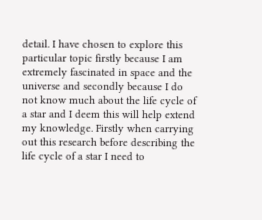detail. I have chosen to explore this particular topic firstly because I am extremely fascinated in space and the universe and secondly because I do not know much about the life cycle of a star and I deem this will help extend my knowledge. Firstly when carrying out this research before describing the life cycle of a star I need to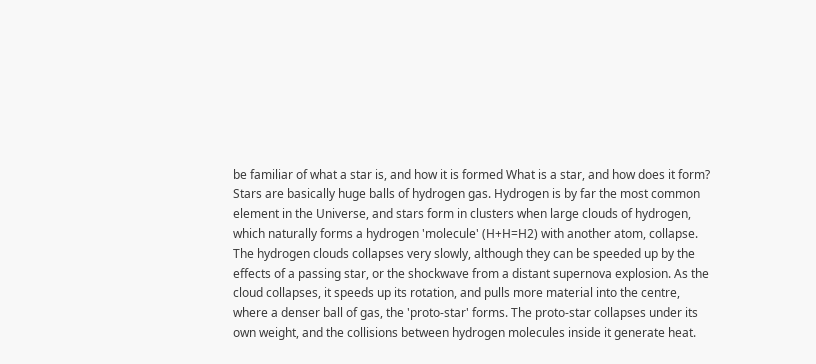be familiar of what a star is, and how it is formed What is a star, and how does it form? Stars are basically huge balls of hydrogen gas. Hydrogen is by far the most common element in the Universe, and stars form in clusters when large clouds of hydrogen, which naturally forms a hydrogen 'molecule' (H+H=H2) with another atom, collapse. The hydrogen clouds collapses very slowly, although they can be speeded up by the effects of a passing star, or the shockwave from a distant supernova explosion. As the cloud collapses, it speeds up its rotation, and pulls more material into the centre, where a denser ball of gas, the 'proto-star' forms. The proto-star collapses under its own weight, and the collisions between hydrogen molecules inside it generate heat.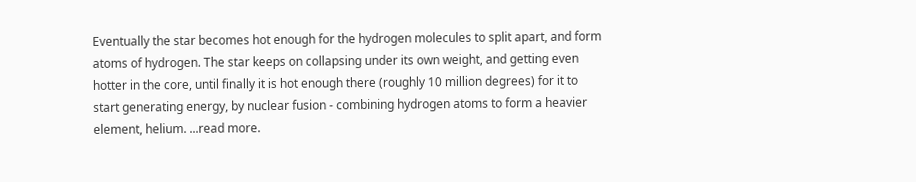Eventually the star becomes hot enough for the hydrogen molecules to split apart, and form atoms of hydrogen. The star keeps on collapsing under its own weight, and getting even hotter in the core, until finally it is hot enough there (roughly 10 million degrees) for it to start generating energy, by nuclear fusion - combining hydrogen atoms to form a heavier element, helium. ...read more.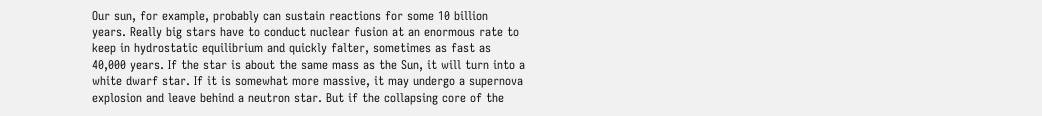Our sun, for example, probably can sustain reactions for some 10 billion years. Really big stars have to conduct nuclear fusion at an enormous rate to keep in hydrostatic equilibrium and quickly falter, sometimes as fast as 40,000 years. If the star is about the same mass as the Sun, it will turn into a white dwarf star. If it is somewhat more massive, it may undergo a supernova explosion and leave behind a neutron star. But if the collapsing core of the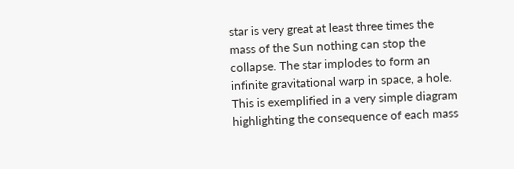star is very great at least three times the mass of the Sun nothing can stop the collapse. The star implodes to form an infinite gravitational warp in space, a hole. This is exemplified in a very simple diagram highlighting the consequence of each mass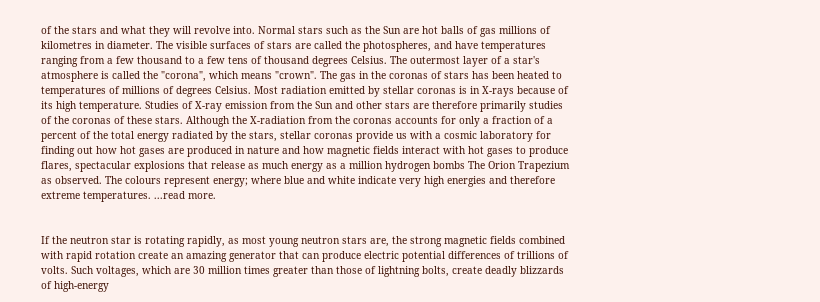of the stars and what they will revolve into. Normal stars such as the Sun are hot balls of gas millions of kilometres in diameter. The visible surfaces of stars are called the photospheres, and have temperatures ranging from a few thousand to a few tens of thousand degrees Celsius. The outermost layer of a star's atmosphere is called the "corona", which means "crown". The gas in the coronas of stars has been heated to temperatures of millions of degrees Celsius. Most radiation emitted by stellar coronas is in X-rays because of its high temperature. Studies of X-ray emission from the Sun and other stars are therefore primarily studies of the coronas of these stars. Although the X-radiation from the coronas accounts for only a fraction of a percent of the total energy radiated by the stars, stellar coronas provide us with a cosmic laboratory for finding out how hot gases are produced in nature and how magnetic fields interact with hot gases to produce flares, spectacular explosions that release as much energy as a million hydrogen bombs The Orion Trapezium as observed. The colours represent energy; where blue and white indicate very high energies and therefore extreme temperatures. ...read more.


If the neutron star is rotating rapidly, as most young neutron stars are, the strong magnetic fields combined with rapid rotation create an amazing generator that can produce electric potential differences of trillions of volts. Such voltages, which are 30 million times greater than those of lightning bolts, create deadly blizzards of high-energy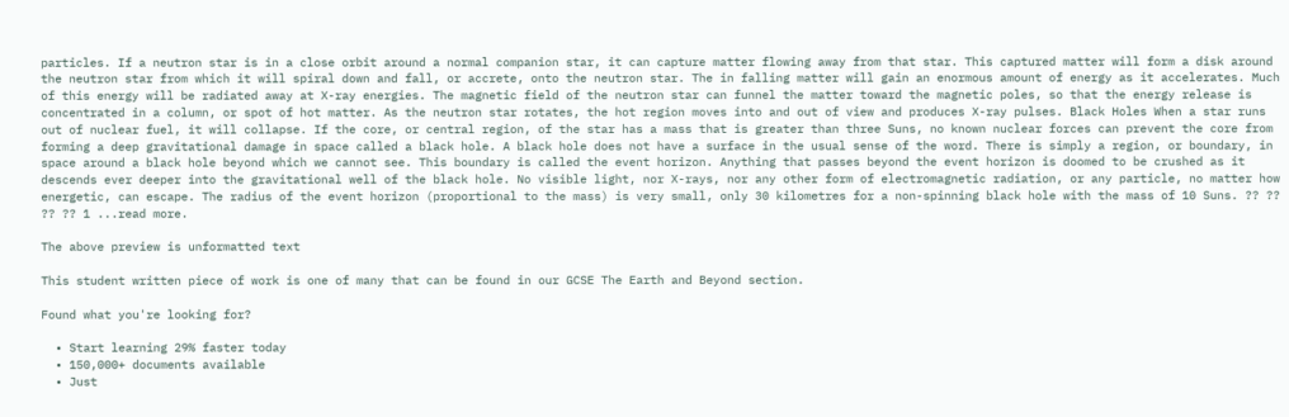particles. If a neutron star is in a close orbit around a normal companion star, it can capture matter flowing away from that star. This captured matter will form a disk around the neutron star from which it will spiral down and fall, or accrete, onto the neutron star. The in falling matter will gain an enormous amount of energy as it accelerates. Much of this energy will be radiated away at X-ray energies. The magnetic field of the neutron star can funnel the matter toward the magnetic poles, so that the energy release is concentrated in a column, or spot of hot matter. As the neutron star rotates, the hot region moves into and out of view and produces X-ray pulses. Black Holes When a star runs out of nuclear fuel, it will collapse. If the core, or central region, of the star has a mass that is greater than three Suns, no known nuclear forces can prevent the core from forming a deep gravitational damage in space called a black hole. A black hole does not have a surface in the usual sense of the word. There is simply a region, or boundary, in space around a black hole beyond which we cannot see. This boundary is called the event horizon. Anything that passes beyond the event horizon is doomed to be crushed as it descends ever deeper into the gravitational well of the black hole. No visible light, nor X-rays, nor any other form of electromagnetic radiation, or any particle, no matter how energetic, can escape. The radius of the event horizon (proportional to the mass) is very small, only 30 kilometres for a non-spinning black hole with the mass of 10 Suns. ?? ?? ?? ?? 1 ...read more.

The above preview is unformatted text

This student written piece of work is one of many that can be found in our GCSE The Earth and Beyond section.

Found what you're looking for?

  • Start learning 29% faster today
  • 150,000+ documents available
  • Just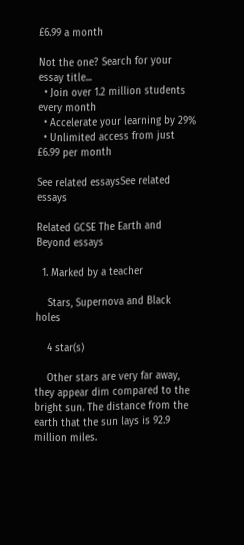£6.99 a month

Not the one? Search for your essay title...
  • Join over 1.2 million students every month
  • Accelerate your learning by 29%
  • Unlimited access from just £6.99 per month

See related essaysSee related essays

Related GCSE The Earth and Beyond essays

  1. Marked by a teacher

    Stars, Supernova and Black holes

    4 star(s)

    Other stars are very far away, they appear dim compared to the bright sun. The distance from the earth that the sun lays is 92.9 million miles.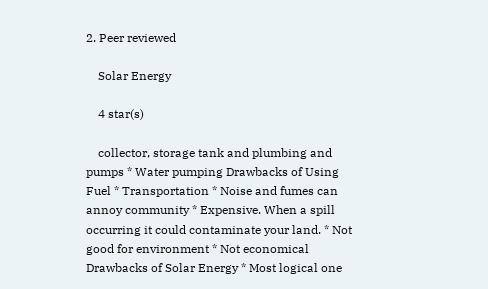2. Peer reviewed

    Solar Energy

    4 star(s)

    collector, storage tank and plumbing and pumps * Water pumping Drawbacks of Using Fuel * Transportation * Noise and fumes can annoy community * Expensive. When a spill occurring it could contaminate your land. * Not good for environment * Not economical Drawbacks of Solar Energy * Most logical one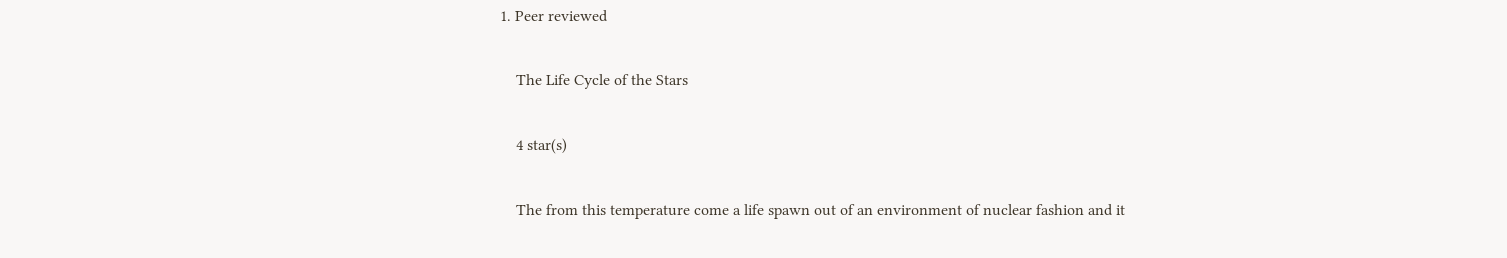1. Peer reviewed

    The Life Cycle of the Stars

    4 star(s)

    The from this temperature come a life spawn out of an environment of nuclear fashion and it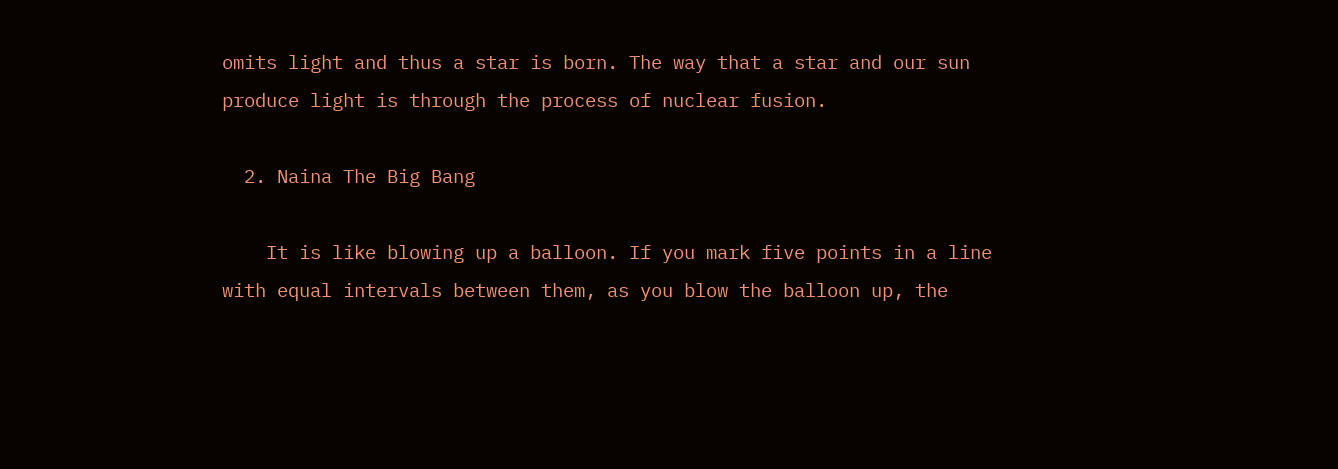omits light and thus a star is born. The way that a star and our sun produce light is through the process of nuclear fusion.

  2. Naina The Big Bang

    It is like blowing up a balloon. If you mark five points in a line with equal intervals between them, as you blow the balloon up, the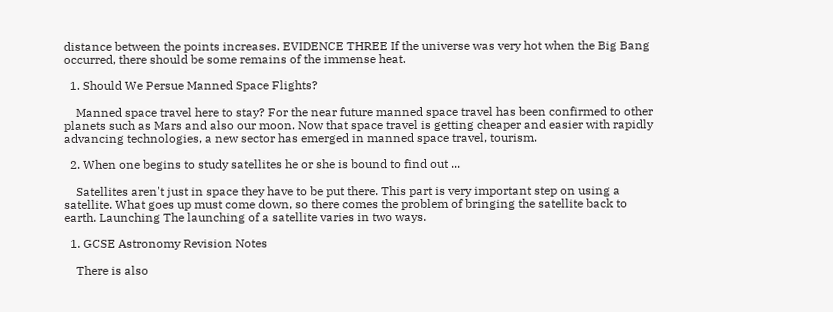distance between the points increases. EVIDENCE THREE If the universe was very hot when the Big Bang occurred, there should be some remains of the immense heat.

  1. Should We Persue Manned Space Flights?

    Manned space travel here to stay? For the near future manned space travel has been confirmed to other planets such as Mars and also our moon. Now that space travel is getting cheaper and easier with rapidly advancing technologies, a new sector has emerged in manned space travel, tourism.

  2. When one begins to study satellites he or she is bound to find out ...

    Satellites aren't just in space they have to be put there. This part is very important step on using a satellite. What goes up must come down, so there comes the problem of bringing the satellite back to earth. Launching The launching of a satellite varies in two ways.

  1. GCSE Astronomy Revision Notes

    There is also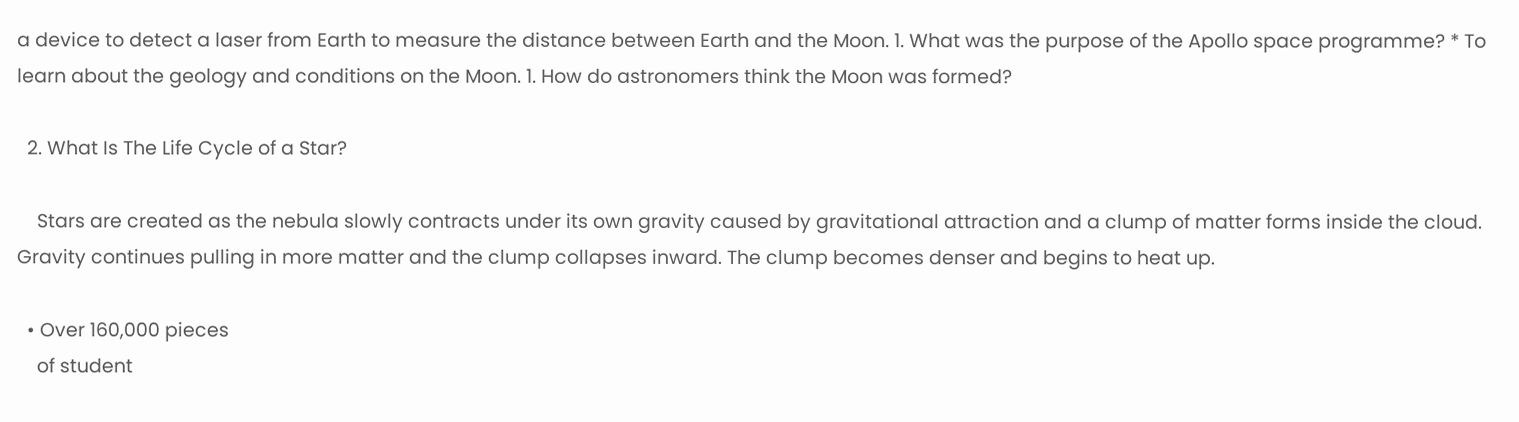a device to detect a laser from Earth to measure the distance between Earth and the Moon. 1. What was the purpose of the Apollo space programme? * To learn about the geology and conditions on the Moon. 1. How do astronomers think the Moon was formed?

  2. What Is The Life Cycle of a Star?

    Stars are created as the nebula slowly contracts under its own gravity caused by gravitational attraction and a clump of matter forms inside the cloud. Gravity continues pulling in more matter and the clump collapses inward. The clump becomes denser and begins to heat up.

  • Over 160,000 pieces
    of student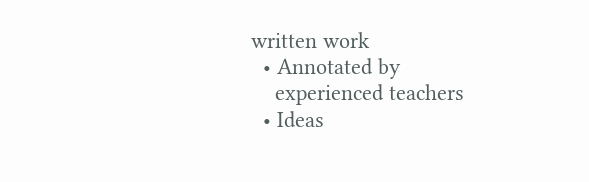written work
  • Annotated by
    experienced teachers
  • Ideas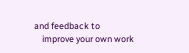and feedback to
    improve your own work